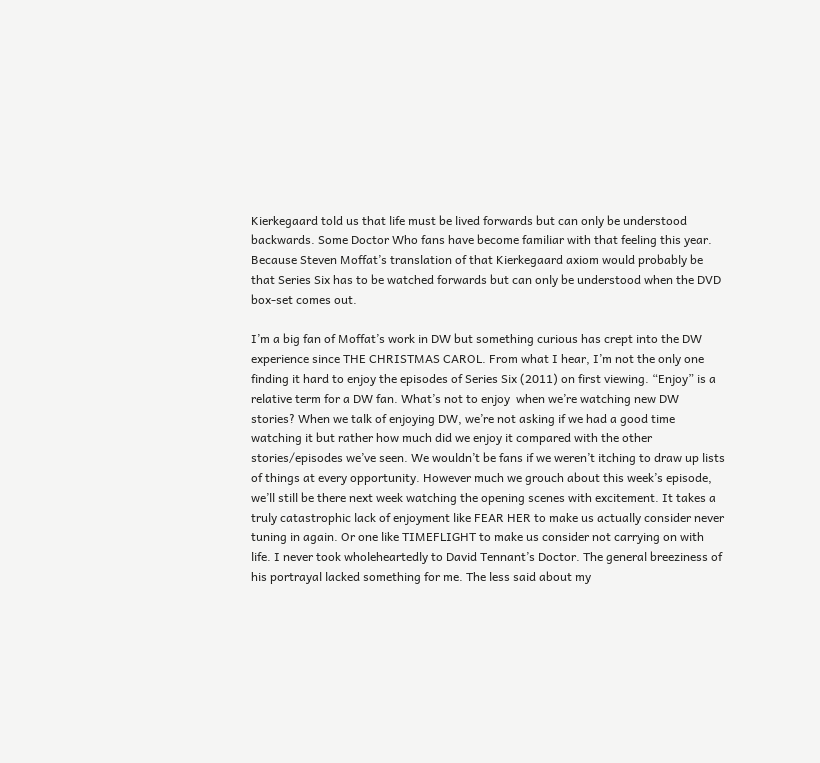Kierkegaard told us that life must be lived forwards but can only be understood backwards. Some Doctor Who fans have become familiar with that feeling this year. Because Steven Moffat’s translation of that Kierkegaard axiom would probably be that Series Six has to be watched forwards but can only be understood when the DVD box-set comes out.

I’m a big fan of Moffat’s work in DW but something curious has crept into the DW experience since THE CHRISTMAS CAROL. From what I hear, I’m not the only one finding it hard to enjoy the episodes of Series Six (2011) on first viewing. “Enjoy” is a relative term for a DW fan. What’s not to enjoy  when we’re watching new DW stories? When we talk of enjoying DW, we’re not asking if we had a good time watching it but rather how much did we enjoy it compared with the other stories/episodes we’ve seen. We wouldn’t be fans if we weren’t itching to draw up lists of things at every opportunity. However much we grouch about this week’s episode, we’ll still be there next week watching the opening scenes with excitement. It takes a truly catastrophic lack of enjoyment like FEAR HER to make us actually consider never tuning in again. Or one like TIMEFLIGHT to make us consider not carrying on with life. I never took wholeheartedly to David Tennant’s Doctor. The general breeziness of his portrayal lacked something for me. The less said about my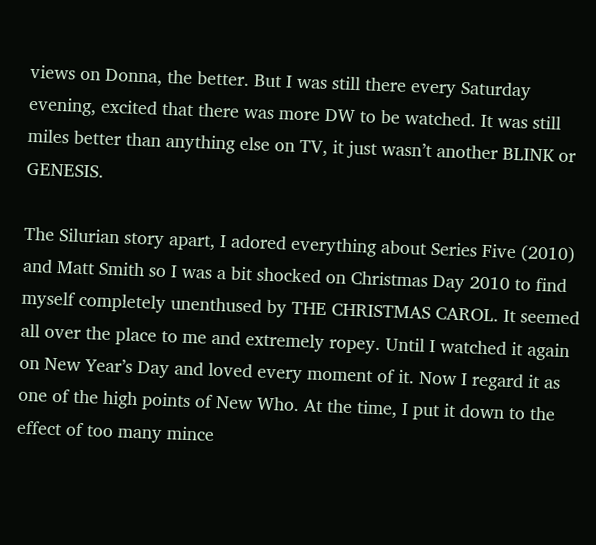views on Donna, the better. But I was still there every Saturday evening, excited that there was more DW to be watched. It was still miles better than anything else on TV, it just wasn’t another BLINK or GENESIS.

The Silurian story apart, I adored everything about Series Five (2010) and Matt Smith so I was a bit shocked on Christmas Day 2010 to find myself completely unenthused by THE CHRISTMAS CAROL. It seemed all over the place to me and extremely ropey. Until I watched it again on New Year’s Day and loved every moment of it. Now I regard it as one of the high points of New Who. At the time, I put it down to the effect of too many mince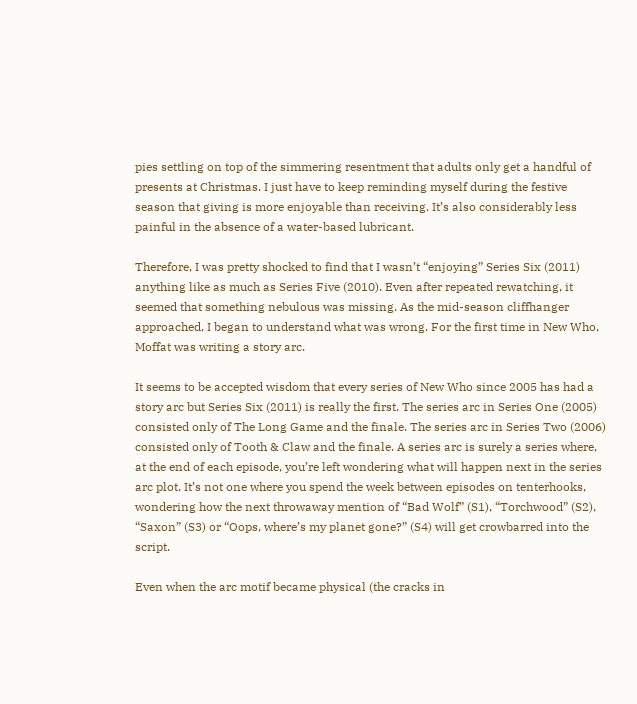pies settling on top of the simmering resentment that adults only get a handful of presents at Christmas. I just have to keep reminding myself during the festive season that giving is more enjoyable than receiving. It’s also considerably less painful in the absence of a water-based lubricant.

Therefore, I was pretty shocked to find that I wasn’t “enjoying” Series Six (2011) anything like as much as Series Five (2010). Even after repeated rewatching, it seemed that something nebulous was missing. As the mid-season cliffhanger approached, I began to understand what was wrong. For the first time in New Who, Moffat was writing a story arc.

It seems to be accepted wisdom that every series of New Who since 2005 has had a story arc but Series Six (2011) is really the first. The series arc in Series One (2005) consisted only of The Long Game and the finale. The series arc in Series Two (2006) consisted only of Tooth & Claw and the finale. A series arc is surely a series where, at the end of each episode, you’re left wondering what will happen next in the series arc plot. It’s not one where you spend the week between episodes on tenterhooks, wondering how the next throwaway mention of “Bad Wolf” (S1), “Torchwood” (S2), “Saxon” (S3) or “Oops, where’s my planet gone?” (S4) will get crowbarred into the script.

Even when the arc motif became physical (the cracks in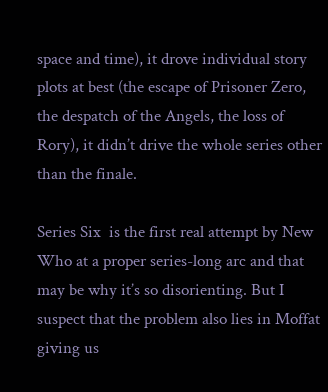space and time), it drove individual story plots at best (the escape of Prisoner Zero, the despatch of the Angels, the loss of Rory), it didn’t drive the whole series other than the finale.

Series Six  is the first real attempt by New Who at a proper series-long arc and that may be why it’s so disorienting. But I suspect that the problem also lies in Moffat giving us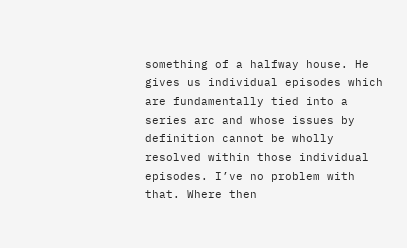something of a halfway house. He gives us individual episodes which are fundamentally tied into a series arc and whose issues by definition cannot be wholly resolved within those individual episodes. I’ve no problem with that. Where then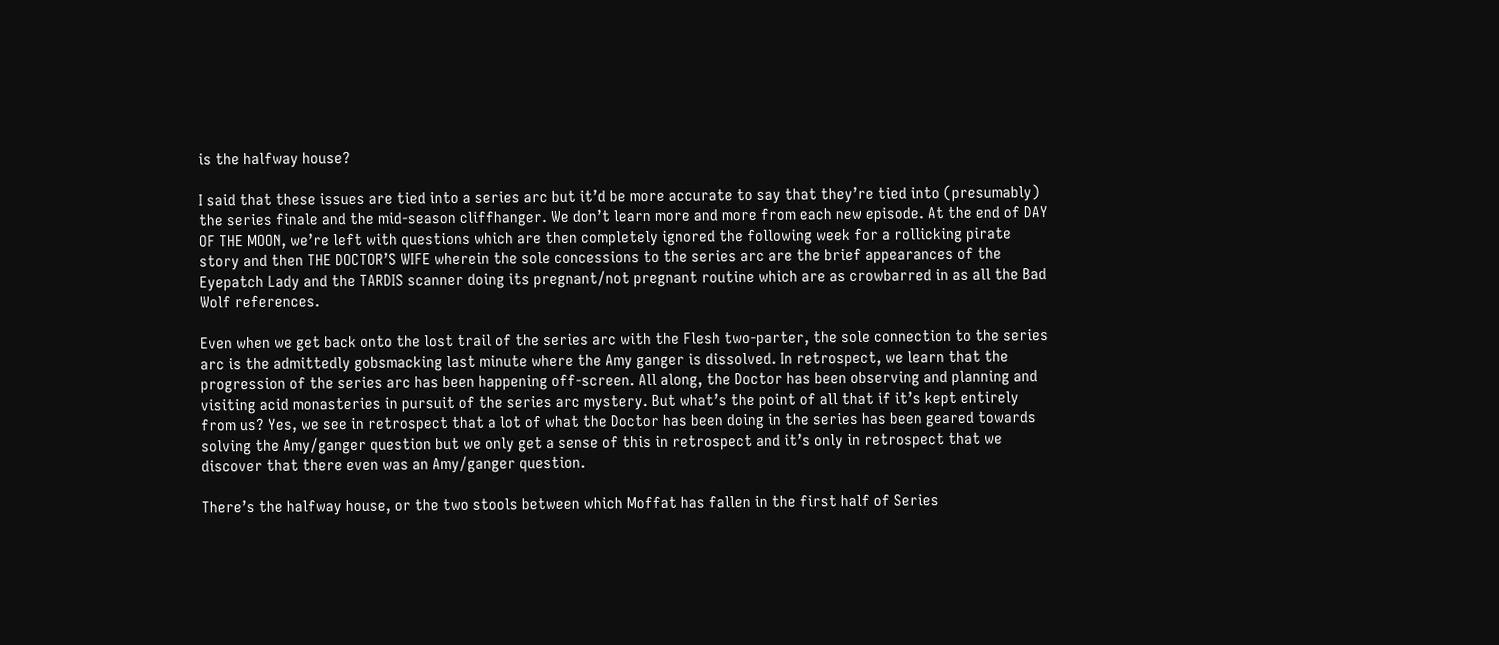is the halfway house?

I said that these issues are tied into a series arc but it’d be more accurate to say that they’re tied into (presumably) the series finale and the mid-season cliffhanger. We don’t learn more and more from each new episode. At the end of DAY OF THE MOON, we’re left with questions which are then completely ignored the following week for a rollicking pirate story and then THE DOCTOR’S WIFE wherein the sole concessions to the series arc are the brief appearances of the Eyepatch Lady and the TARDIS scanner doing its pregnant/not pregnant routine which are as crowbarred in as all the Bad Wolf references.

Even when we get back onto the lost trail of the series arc with the Flesh two-parter, the sole connection to the series arc is the admittedly gobsmacking last minute where the Amy ganger is dissolved. In retrospect, we learn that the progression of the series arc has been happening off-screen. All along, the Doctor has been observing and planning and visiting acid monasteries in pursuit of the series arc mystery. But what’s the point of all that if it’s kept entirely from us? Yes, we see in retrospect that a lot of what the Doctor has been doing in the series has been geared towards solving the Amy/ganger question but we only get a sense of this in retrospect and it’s only in retrospect that we discover that there even was an Amy/ganger question.

There’s the halfway house, or the two stools between which Moffat has fallen in the first half of Series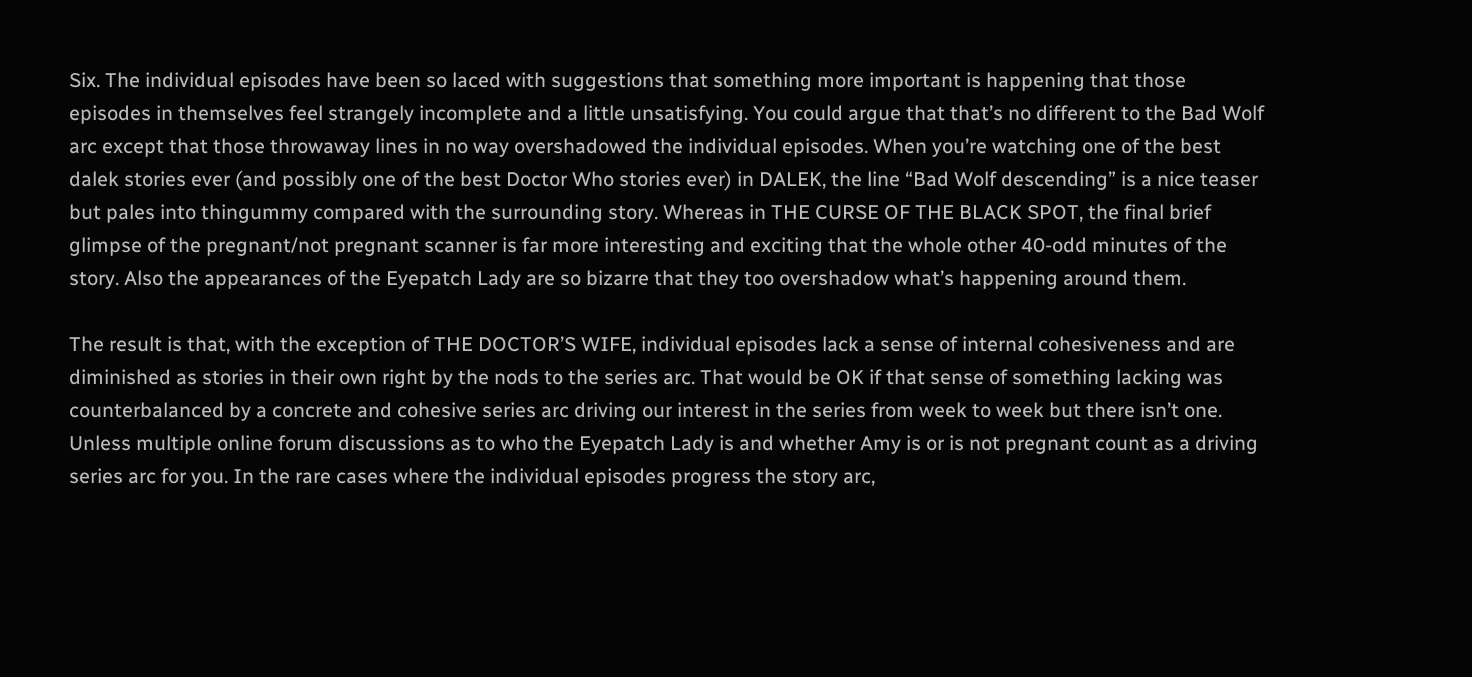Six. The individual episodes have been so laced with suggestions that something more important is happening that those episodes in themselves feel strangely incomplete and a little unsatisfying. You could argue that that’s no different to the Bad Wolf arc except that those throwaway lines in no way overshadowed the individual episodes. When you’re watching one of the best dalek stories ever (and possibly one of the best Doctor Who stories ever) in DALEK, the line “Bad Wolf descending” is a nice teaser but pales into thingummy compared with the surrounding story. Whereas in THE CURSE OF THE BLACK SPOT, the final brief glimpse of the pregnant/not pregnant scanner is far more interesting and exciting that the whole other 40-odd minutes of the story. Also the appearances of the Eyepatch Lady are so bizarre that they too overshadow what’s happening around them.

The result is that, with the exception of THE DOCTOR’S WIFE, individual episodes lack a sense of internal cohesiveness and are diminished as stories in their own right by the nods to the series arc. That would be OK if that sense of something lacking was counterbalanced by a concrete and cohesive series arc driving our interest in the series from week to week but there isn’t one. Unless multiple online forum discussions as to who the Eyepatch Lady is and whether Amy is or is not pregnant count as a driving series arc for you. In the rare cases where the individual episodes progress the story arc,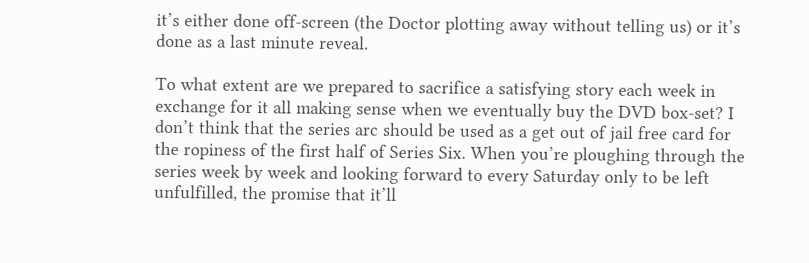it’s either done off-screen (the Doctor plotting away without telling us) or it’s done as a last minute reveal.

To what extent are we prepared to sacrifice a satisfying story each week in exchange for it all making sense when we eventually buy the DVD box-set? I don’t think that the series arc should be used as a get out of jail free card for the ropiness of the first half of Series Six. When you’re ploughing through the series week by week and looking forward to every Saturday only to be left unfulfilled, the promise that it’ll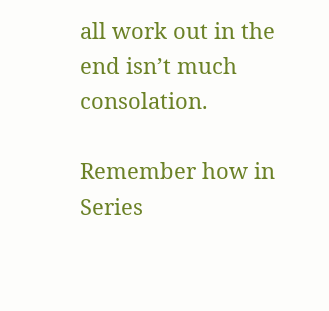all work out in the end isn’t much consolation.

Remember how in Series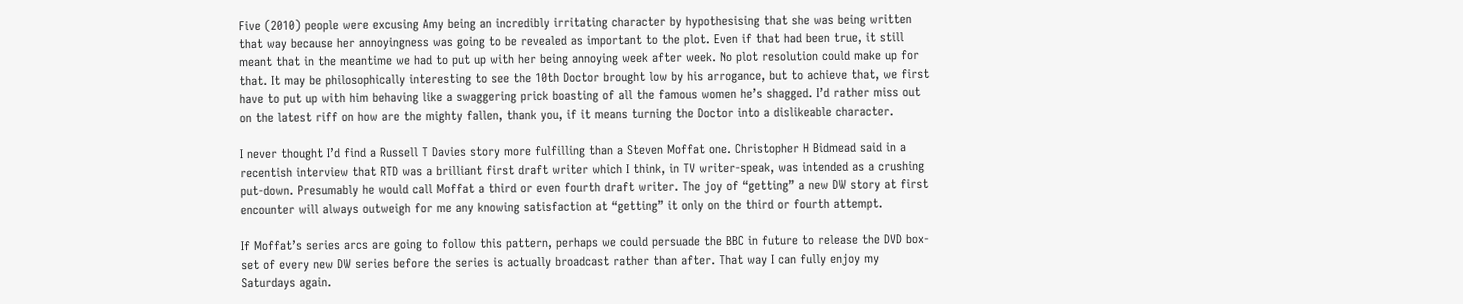Five (2010) people were excusing Amy being an incredibly irritating character by hypothesising that she was being written that way because her annoyingness was going to be revealed as important to the plot. Even if that had been true, it still meant that in the meantime we had to put up with her being annoying week after week. No plot resolution could make up for that. It may be philosophically interesting to see the 10th Doctor brought low by his arrogance, but to achieve that, we first have to put up with him behaving like a swaggering prick boasting of all the famous women he’s shagged. I’d rather miss out on the latest riff on how are the mighty fallen, thank you, if it means turning the Doctor into a dislikeable character.

I never thought I’d find a Russell T Davies story more fulfilling than a Steven Moffat one. Christopher H Bidmead said in a recentish interview that RTD was a brilliant first draft writer which I think, in TV writer-speak, was intended as a crushing put-down. Presumably he would call Moffat a third or even fourth draft writer. The joy of “getting” a new DW story at first encounter will always outweigh for me any knowing satisfaction at “getting” it only on the third or fourth attempt.

If Moffat’s series arcs are going to follow this pattern, perhaps we could persuade the BBC in future to release the DVD box-set of every new DW series before the series is actually broadcast rather than after. That way I can fully enjoy my Saturdays again.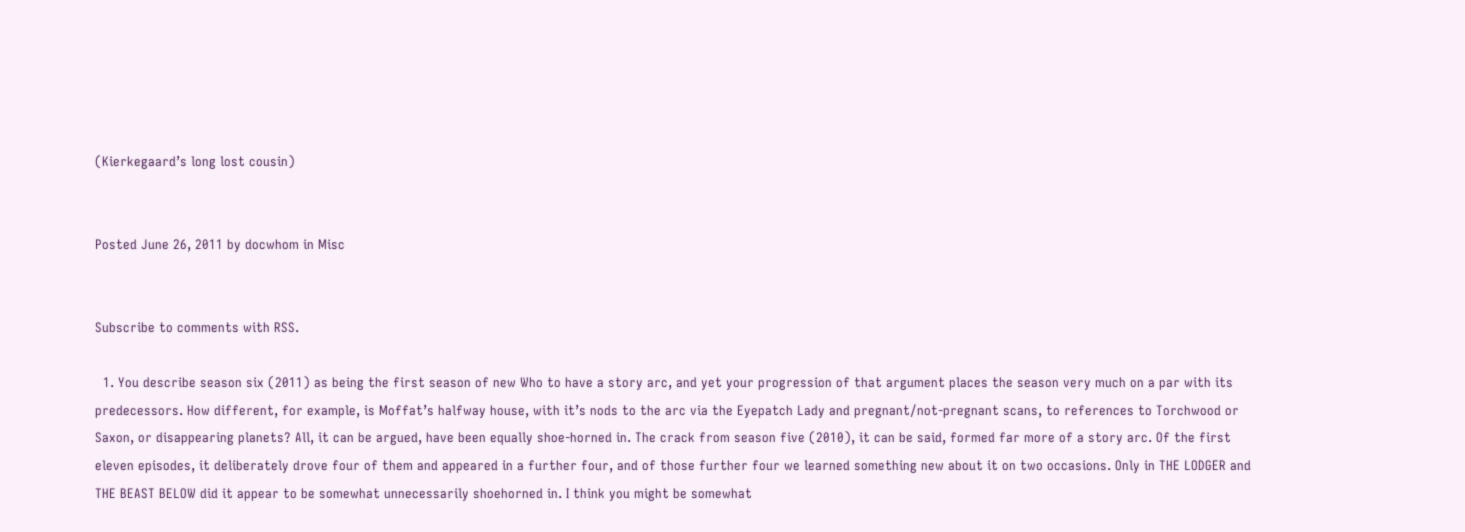(Kierkegaard’s long lost cousin)


Posted June 26, 2011 by docwhom in Misc


Subscribe to comments with RSS.

  1. You describe season six (2011) as being the first season of new Who to have a story arc, and yet your progression of that argument places the season very much on a par with its predecessors. How different, for example, is Moffat’s halfway house, with it’s nods to the arc via the Eyepatch Lady and pregnant/not-pregnant scans, to references to Torchwood or Saxon, or disappearing planets? All, it can be argued, have been equally shoe-horned in. The crack from season five (2010), it can be said, formed far more of a story arc. Of the first eleven episodes, it deliberately drove four of them and appeared in a further four, and of those further four we learned something new about it on two occasions. Only in THE LODGER and THE BEAST BELOW did it appear to be somewhat unnecessarily shoehorned in. I think you might be somewhat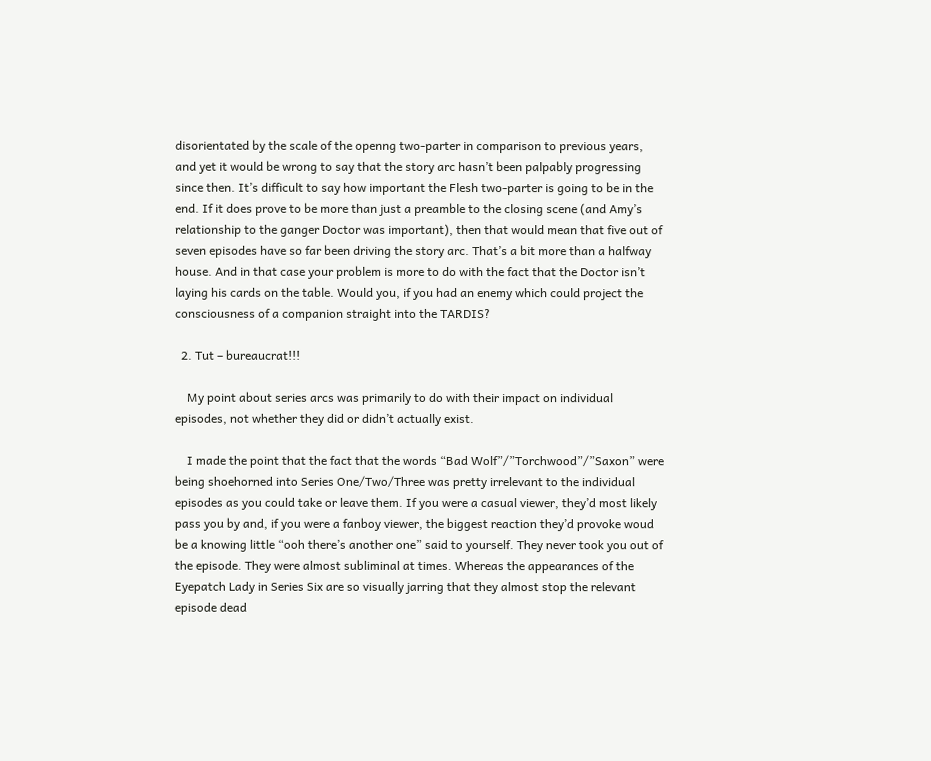disorientated by the scale of the openng two-parter in comparison to previous years, and yet it would be wrong to say that the story arc hasn’t been palpably progressing since then. It’s difficult to say how important the Flesh two-parter is going to be in the end. If it does prove to be more than just a preamble to the closing scene (and Amy’s relationship to the ganger Doctor was important), then that would mean that five out of seven episodes have so far been driving the story arc. That’s a bit more than a halfway house. And in that case your problem is more to do with the fact that the Doctor isn’t laying his cards on the table. Would you, if you had an enemy which could project the consciousness of a companion straight into the TARDIS?

  2. Tut – bureaucrat!!!

    My point about series arcs was primarily to do with their impact on individual episodes, not whether they did or didn’t actually exist.

    I made the point that the fact that the words “Bad Wolf”/”Torchwood”/”Saxon” were being shoehorned into Series One/Two/Three was pretty irrelevant to the individual episodes as you could take or leave them. If you were a casual viewer, they’d most likely pass you by and, if you were a fanboy viewer, the biggest reaction they’d provoke woud be a knowing little “ooh there’s another one” said to yourself. They never took you out of the episode. They were almost subliminal at times. Whereas the appearances of the Eyepatch Lady in Series Six are so visually jarring that they almost stop the relevant episode dead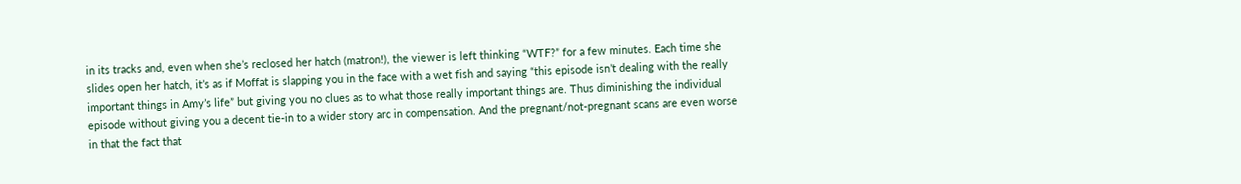in its tracks and, even when she’s reclosed her hatch (matron!), the viewer is left thinking “WTF?” for a few minutes. Each time she slides open her hatch, it’s as if Moffat is slapping you in the face with a wet fish and saying “this episode isn’t dealing with the really important things in Amy’s life” but giving you no clues as to what those really important things are. Thus diminishing the individual episode without giving you a decent tie-in to a wider story arc in compensation. And the pregnant/not-pregnant scans are even worse in that the fact that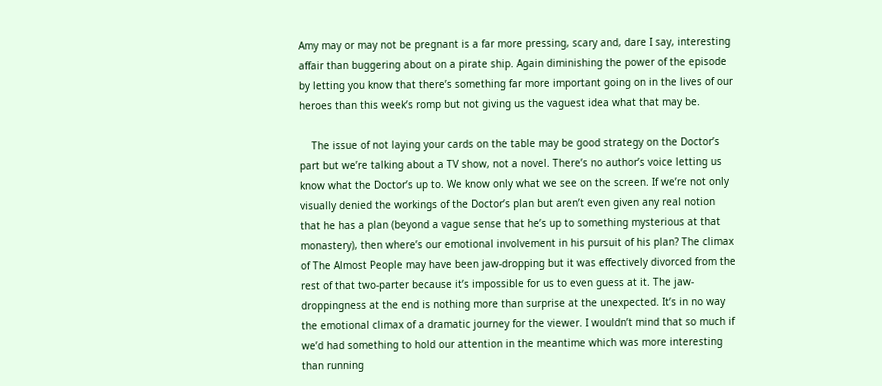Amy may or may not be pregnant is a far more pressing, scary and, dare I say, interesting affair than buggering about on a pirate ship. Again diminishing the power of the episode by letting you know that there’s something far more important going on in the lives of our heroes than this week’s romp but not giving us the vaguest idea what that may be.

    The issue of not laying your cards on the table may be good strategy on the Doctor’s part but we’re talking about a TV show, not a novel. There’s no author’s voice letting us know what the Doctor’s up to. We know only what we see on the screen. If we’re not only visually denied the workings of the Doctor’s plan but aren’t even given any real notion that he has a plan (beyond a vague sense that he’s up to something mysterious at that monastery), then where’s our emotional involvement in his pursuit of his plan? The climax of The Almost People may have been jaw-dropping but it was effectively divorced from the rest of that two-parter because it’s impossible for us to even guess at it. The jaw-droppingness at the end is nothing more than surprise at the unexpected. It’s in no way the emotional climax of a dramatic journey for the viewer. I wouldn’t mind that so much if we’d had something to hold our attention in the meantime which was more interesting than running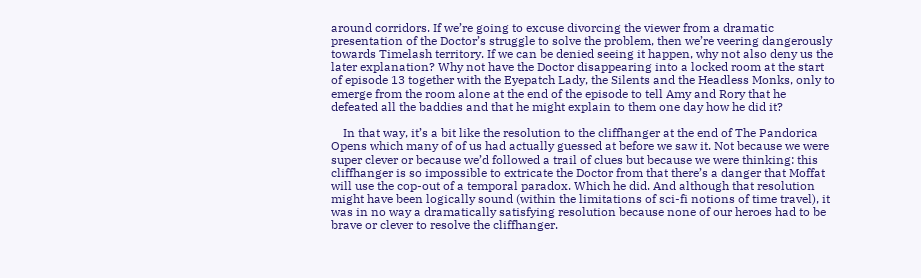around corridors. If we’re going to excuse divorcing the viewer from a dramatic presentation of the Doctor’s struggle to solve the problem, then we’re veering dangerously towards Timelash territory. If we can be denied seeing it happen, why not also deny us the later explanation? Why not have the Doctor disappearing into a locked room at the start of episode 13 together with the Eyepatch Lady, the Silents and the Headless Monks, only to emerge from the room alone at the end of the episode to tell Amy and Rory that he defeated all the baddies and that he might explain to them one day how he did it?

    In that way, it’s a bit like the resolution to the cliffhanger at the end of The Pandorica Opens which many of of us had actually guessed at before we saw it. Not because we were super clever or because we’d followed a trail of clues but because we were thinking: this cliffhanger is so impossible to extricate the Doctor from that there’s a danger that Moffat will use the cop-out of a temporal paradox. Which he did. And although that resolution might have been logically sound (within the limitations of sci-fi notions of time travel), it was in no way a dramatically satisfying resolution because none of our heroes had to be brave or clever to resolve the cliffhanger.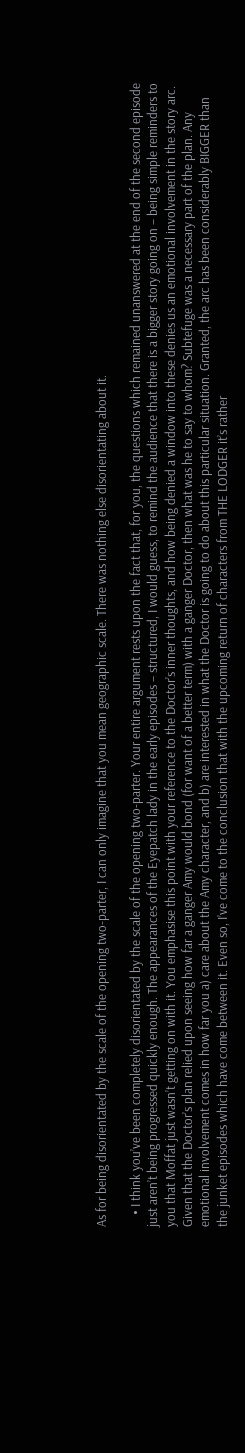As for being disorientated by the scale of the opening two-parter, I can only imagine that you mean geographic scale. There was nothing else disorientating about it.

    • I think you’ve been completely disorientated by the scale of the opening two-parter. Your entire argument rests upon the fact that, for you, the questions which remained unanswered at the end of the second episode just aren’t being progressed quickly enough. The appearances of the Eyepatch lady in the early episodes – structured, I would guess, to remind the audience that there is a bigger story going on – being simple reminders to you that Moffat just wasn’t getting on with it. You emphasise this point with your reference to the Doctor’s inner thoughts, and how being denied a window into these denies us an emotional involvement in the story arc. Given that the Doctor’s plan relied upon seeing how far a ganger Amy would bond (for want of a better term) with a ganger Doctor, then what was he to say to whom? Subtefuge was a necessary part of the plan. Any emotional involvement comes in how far you a) care about the Amy character, and b) are interested in what the Doctor is going to do about this particular situation. Granted, the arc has been considerably BIGGER than the junket episodes which have come between it. Even so, I’ve come to the conclusion that with the upcoming return of characters from THE LODGER it’s rather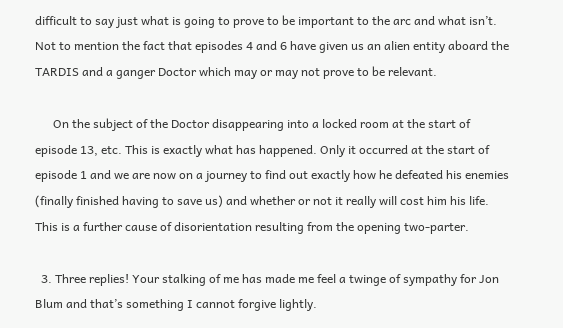difficult to say just what is going to prove to be important to the arc and what isn’t. Not to mention the fact that episodes 4 and 6 have given us an alien entity aboard the TARDIS and a ganger Doctor which may or may not prove to be relevant.

      On the subject of the Doctor disappearing into a locked room at the start of episode 13, etc. This is exactly what has happened. Only it occurred at the start of episode 1 and we are now on a journey to find out exactly how he defeated his enemies (finally finished having to save us) and whether or not it really will cost him his life. This is a further cause of disorientation resulting from the opening two-parter.

  3. Three replies! Your stalking of me has made me feel a twinge of sympathy for Jon Blum and that’s something I cannot forgive lightly.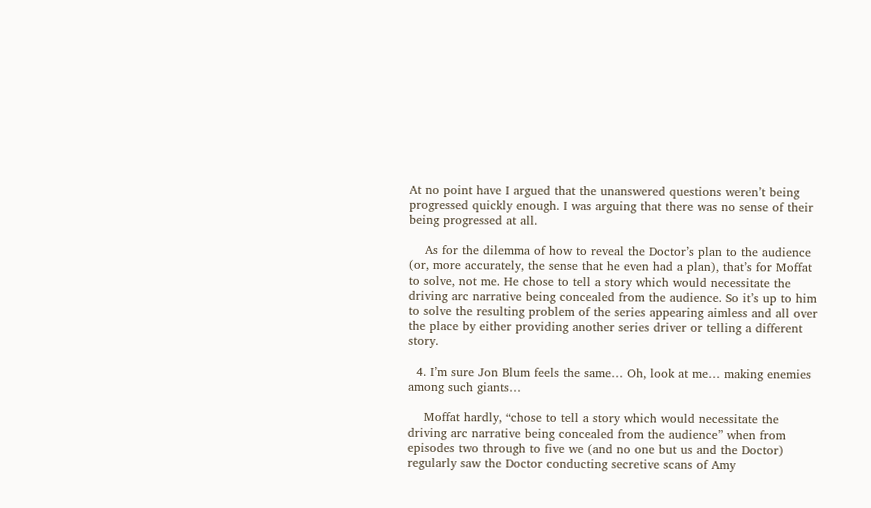At no point have I argued that the unanswered questions weren’t being progressed quickly enough. I was arguing that there was no sense of their being progressed at all.

    As for the dilemma of how to reveal the Doctor’s plan to the audience (or, more accurately, the sense that he even had a plan), that’s for Moffat to solve, not me. He chose to tell a story which would necessitate the driving arc narrative being concealed from the audience. So it’s up to him to solve the resulting problem of the series appearing aimless and all over the place by either providing another series driver or telling a different story.

  4. I’m sure Jon Blum feels the same… Oh, look at me… making enemies among such giants…

    Moffat hardly, “chose to tell a story which would necessitate the driving arc narrative being concealed from the audience” when from episodes two through to five we (and no one but us and the Doctor) regularly saw the Doctor conducting secretive scans of Amy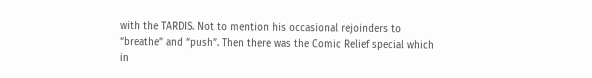with the TARDIS. Not to mention his occasional rejoinders to “breathe” and “push”. Then there was the Comic Relief special which in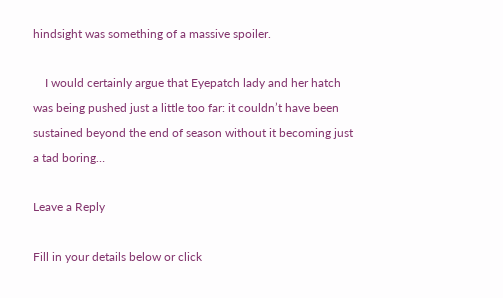hindsight was something of a massive spoiler.

    I would certainly argue that Eyepatch lady and her hatch was being pushed just a little too far: it couldn’t have been sustained beyond the end of season without it becoming just a tad boring…

Leave a Reply

Fill in your details below or click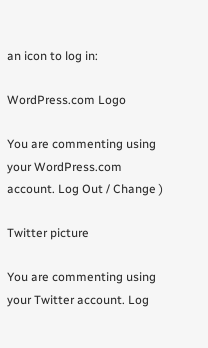an icon to log in:

WordPress.com Logo

You are commenting using your WordPress.com account. Log Out / Change )

Twitter picture

You are commenting using your Twitter account. Log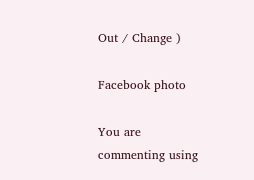Out / Change )

Facebook photo

You are commenting using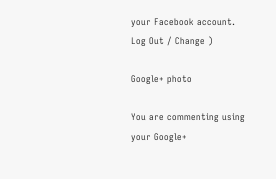your Facebook account. Log Out / Change )

Google+ photo

You are commenting using your Google+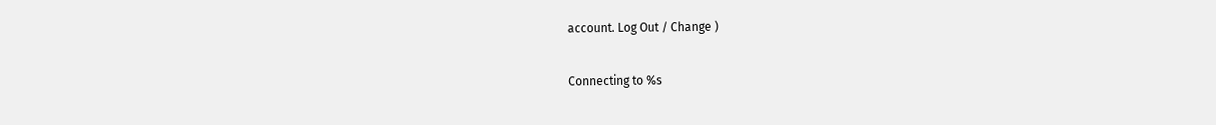account. Log Out / Change )

Connecting to %s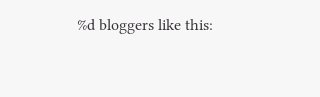%d bloggers like this: